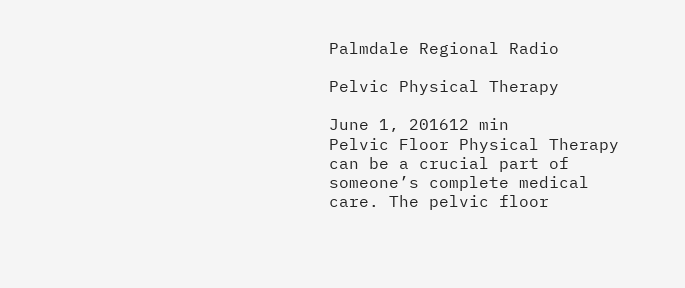Palmdale Regional Radio

Pelvic Physical Therapy

June 1, 201612 min
Pelvic Floor Physical Therapy can be a crucial part of someone’s complete medical care. The pelvic floor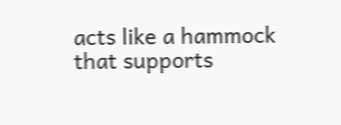acts like a hammock that supports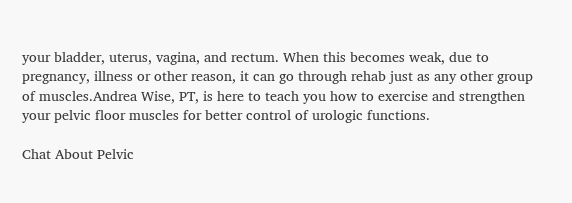your bladder, uterus, vagina, and rectum. When this becomes weak, due to pregnancy, illness or other reason, it can go through rehab just as any other group of muscles.Andrea Wise, PT, is here to teach you how to exercise and strengthen your pelvic floor muscles for better control of urologic functions.

Chat About Pelvic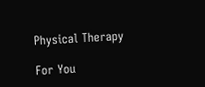Physical Therapy

For You